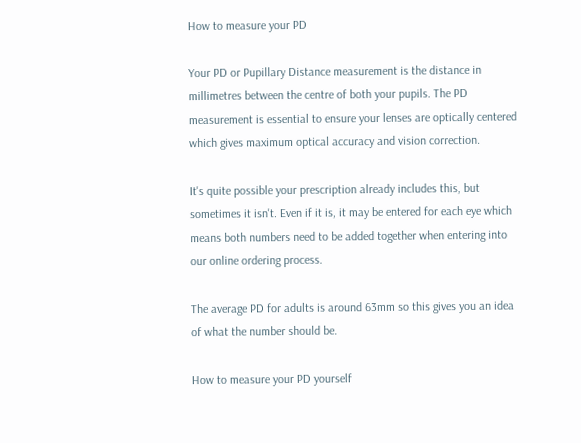How to measure your PD

Your PD or Pupillary Distance measurement is the distance in millimetres between the centre of both your pupils. The PD measurement is essential to ensure your lenses are optically centered which gives maximum optical accuracy and vision correction.

It's quite possible your prescription already includes this, but sometimes it isn't. Even if it is, it may be entered for each eye which means both numbers need to be added together when entering into our online ordering process.

The average PD for adults is around 63mm so this gives you an idea of what the number should be.

How to measure your PD yourself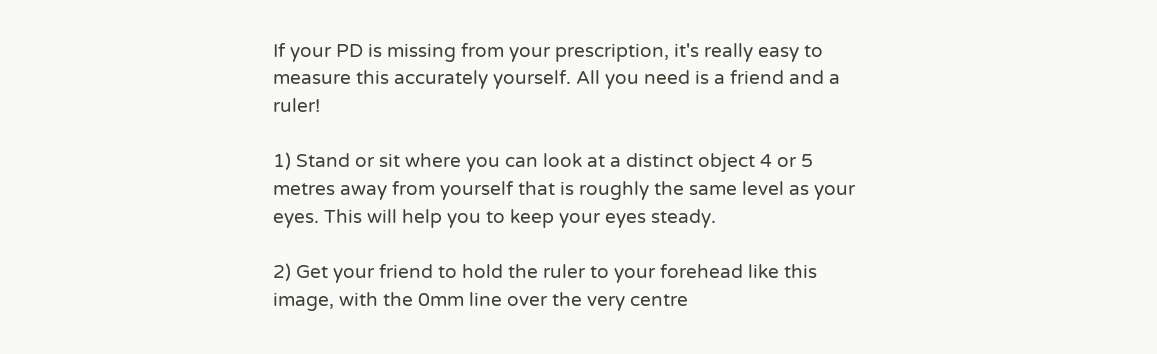If your PD is missing from your prescription, it's really easy to measure this accurately yourself. All you need is a friend and a ruler!

1) Stand or sit where you can look at a distinct object 4 or 5 metres away from yourself that is roughly the same level as your eyes. This will help you to keep your eyes steady.

2) Get your friend to hold the ruler to your forehead like this image, with the 0mm line over the very centre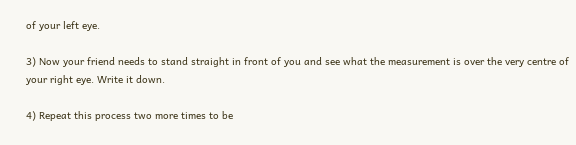of your left eye.

3) Now your friend needs to stand straight in front of you and see what the measurement is over the very centre of your right eye. Write it down.

4) Repeat this process two more times to be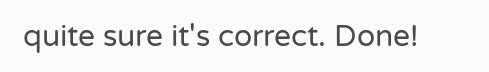quite sure it's correct. Done!